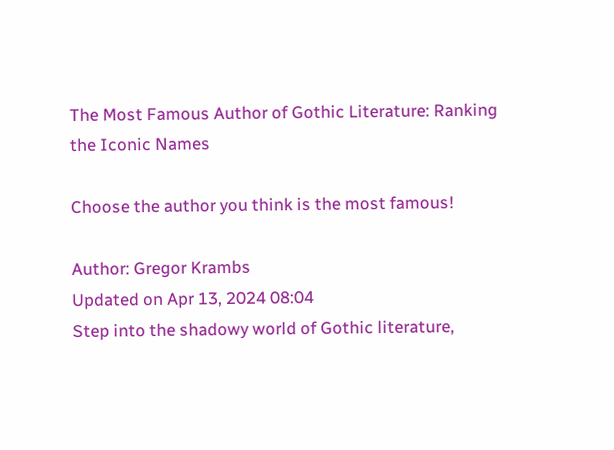The Most Famous Author of Gothic Literature: Ranking the Iconic Names

Choose the author you think is the most famous!

Author: Gregor Krambs
Updated on Apr 13, 2024 08:04
Step into the shadowy world of Gothic literature,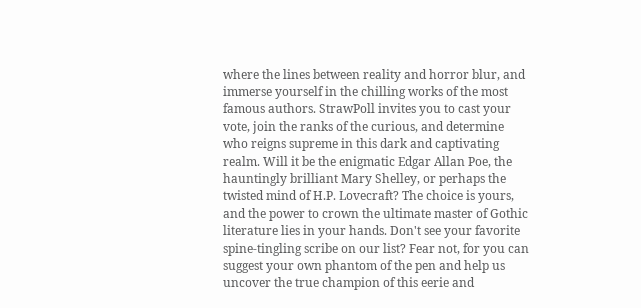where the lines between reality and horror blur, and immerse yourself in the chilling works of the most famous authors. StrawPoll invites you to cast your vote, join the ranks of the curious, and determine who reigns supreme in this dark and captivating realm. Will it be the enigmatic Edgar Allan Poe, the hauntingly brilliant Mary Shelley, or perhaps the twisted mind of H.P. Lovecraft? The choice is yours, and the power to crown the ultimate master of Gothic literature lies in your hands. Don't see your favorite spine-tingling scribe on our list? Fear not, for you can suggest your own phantom of the pen and help us uncover the true champion of this eerie and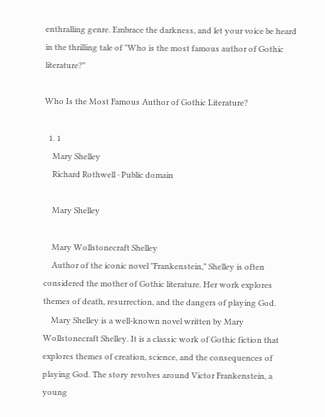enthralling genre. Embrace the darkness, and let your voice be heard in the thrilling tale of "Who is the most famous author of Gothic literature?"

Who Is the Most Famous Author of Gothic Literature?

  1. 1
    Mary Shelley
    Richard Rothwell · Public domain

    Mary Shelley

    Mary Wollstonecraft Shelley
    Author of the iconic novel "Frankenstein," Shelley is often considered the mother of Gothic literature. Her work explores themes of death, resurrection, and the dangers of playing God.
    Mary Shelley is a well-known novel written by Mary Wollstonecraft Shelley. It is a classic work of Gothic fiction that explores themes of creation, science, and the consequences of playing God. The story revolves around Victor Frankenstein, a young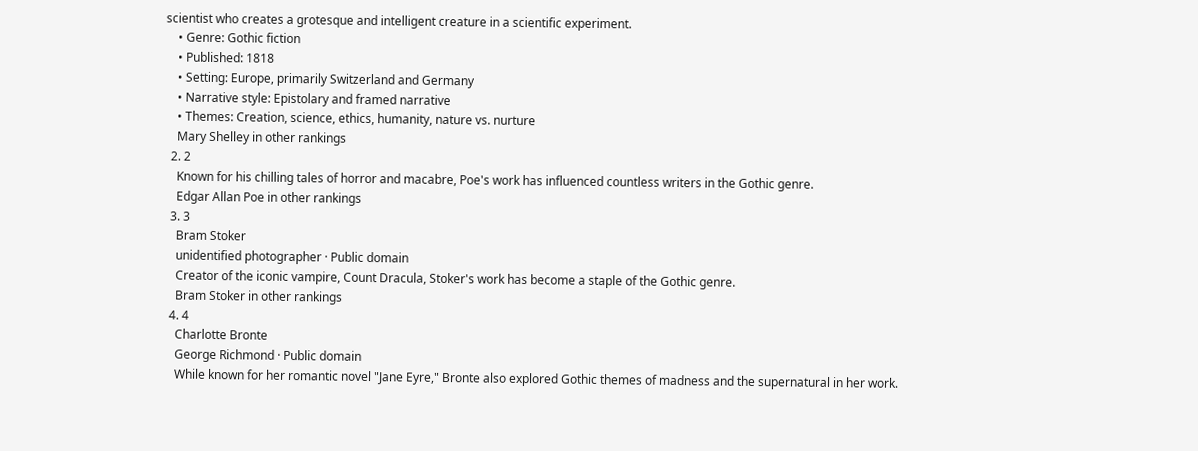scientist who creates a grotesque and intelligent creature in a scientific experiment.
    • Genre: Gothic fiction
    • Published: 1818
    • Setting: Europe, primarily Switzerland and Germany
    • Narrative style: Epistolary and framed narrative
    • Themes: Creation, science, ethics, humanity, nature vs. nurture
    Mary Shelley in other rankings
  2. 2
    Known for his chilling tales of horror and macabre, Poe's work has influenced countless writers in the Gothic genre.
    Edgar Allan Poe in other rankings
  3. 3
    Bram Stoker
    unidentified photographer · Public domain
    Creator of the iconic vampire, Count Dracula, Stoker's work has become a staple of the Gothic genre.
    Bram Stoker in other rankings
  4. 4
    Charlotte Bronte
    George Richmond · Public domain
    While known for her romantic novel "Jane Eyre," Bronte also explored Gothic themes of madness and the supernatural in her work.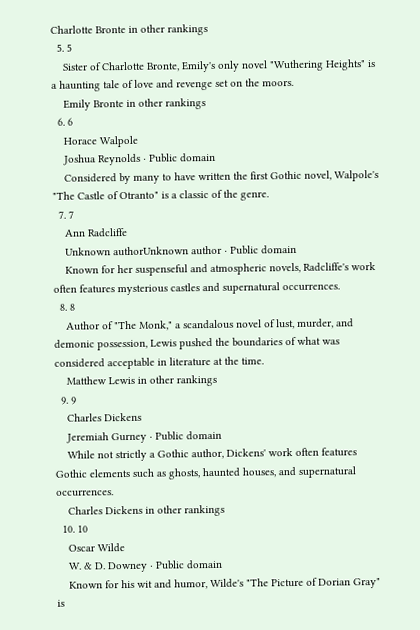Charlotte Bronte in other rankings
  5. 5
    Sister of Charlotte Bronte, Emily's only novel "Wuthering Heights" is a haunting tale of love and revenge set on the moors.
    Emily Bronte in other rankings
  6. 6
    Horace Walpole
    Joshua Reynolds · Public domain
    Considered by many to have written the first Gothic novel, Walpole's "The Castle of Otranto" is a classic of the genre.
  7. 7
    Ann Radcliffe
    Unknown authorUnknown author · Public domain
    Known for her suspenseful and atmospheric novels, Radcliffe's work often features mysterious castles and supernatural occurrences.
  8. 8
    Author of "The Monk," a scandalous novel of lust, murder, and demonic possession, Lewis pushed the boundaries of what was considered acceptable in literature at the time.
    Matthew Lewis in other rankings
  9. 9
    Charles Dickens
    Jeremiah Gurney · Public domain
    While not strictly a Gothic author, Dickens' work often features Gothic elements such as ghosts, haunted houses, and supernatural occurrences.
    Charles Dickens in other rankings
  10. 10
    Oscar Wilde
    W. & D. Downey · Public domain
    Known for his wit and humor, Wilde's "The Picture of Dorian Gray" is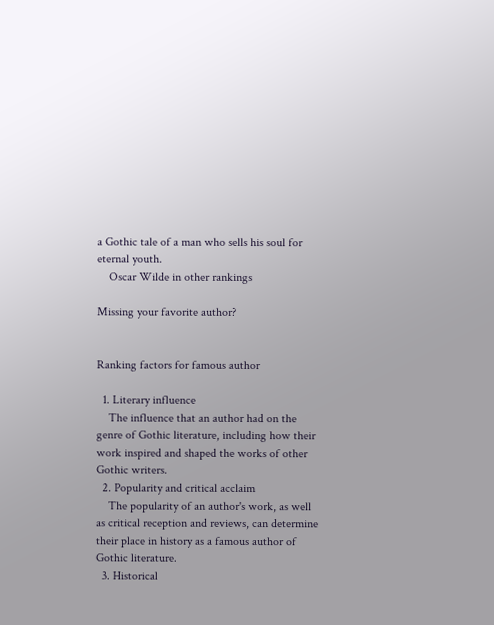a Gothic tale of a man who sells his soul for eternal youth.
    Oscar Wilde in other rankings

Missing your favorite author?


Ranking factors for famous author

  1. Literary influence
    The influence that an author had on the genre of Gothic literature, including how their work inspired and shaped the works of other Gothic writers.
  2. Popularity and critical acclaim
    The popularity of an author's work, as well as critical reception and reviews, can determine their place in history as a famous author of Gothic literature.
  3. Historical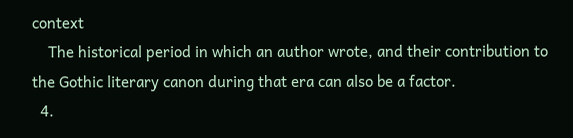context
    The historical period in which an author wrote, and their contribution to the Gothic literary canon during that era can also be a factor.
  4.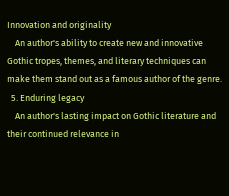Innovation and originality
    An author's ability to create new and innovative Gothic tropes, themes, and literary techniques can make them stand out as a famous author of the genre.
  5. Enduring legacy
    An author's lasting impact on Gothic literature and their continued relevance in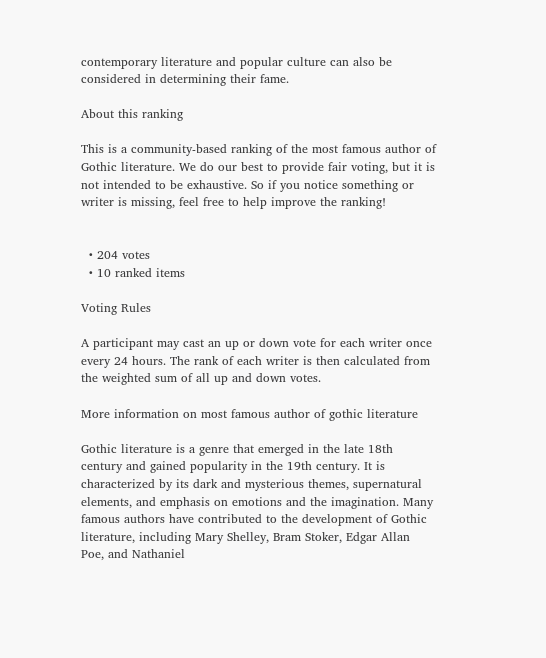contemporary literature and popular culture can also be considered in determining their fame.

About this ranking

This is a community-based ranking of the most famous author of Gothic literature. We do our best to provide fair voting, but it is not intended to be exhaustive. So if you notice something or writer is missing, feel free to help improve the ranking!


  • 204 votes
  • 10 ranked items

Voting Rules

A participant may cast an up or down vote for each writer once every 24 hours. The rank of each writer is then calculated from the weighted sum of all up and down votes.

More information on most famous author of gothic literature

Gothic literature is a genre that emerged in the late 18th century and gained popularity in the 19th century. It is characterized by its dark and mysterious themes, supernatural elements, and emphasis on emotions and the imagination. Many famous authors have contributed to the development of Gothic literature, including Mary Shelley, Bram Stoker, Edgar Allan Poe, and Nathaniel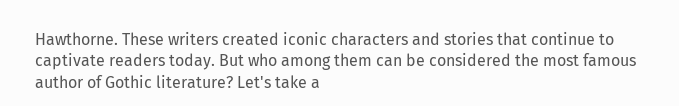Hawthorne. These writers created iconic characters and stories that continue to captivate readers today. But who among them can be considered the most famous author of Gothic literature? Let's take a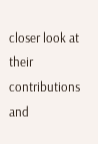closer look at their contributions and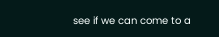see if we can come to a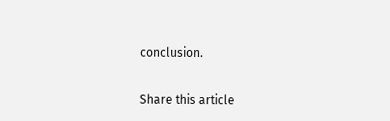conclusion.

Share this article